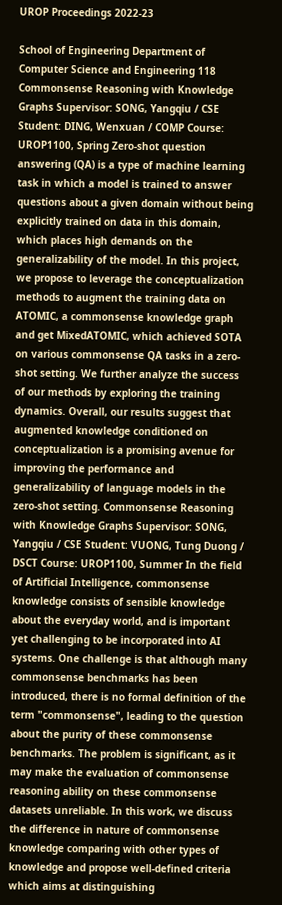UROP Proceedings 2022-23

School of Engineering Department of Computer Science and Engineering 118 Commonsense Reasoning with Knowledge Graphs Supervisor: SONG, Yangqiu / CSE Student: DING, Wenxuan / COMP Course: UROP1100, Spring Zero-shot question answering (QA) is a type of machine learning task in which a model is trained to answer questions about a given domain without being explicitly trained on data in this domain, which places high demands on the generalizability of the model. In this project, we propose to leverage the conceptualization methods to augment the training data on ATOMIC, a commonsense knowledge graph and get MixedATOMIC, which achieved SOTA on various commonsense QA tasks in a zero-shot setting. We further analyze the success of our methods by exploring the training dynamics. Overall, our results suggest that augmented knowledge conditioned on conceptualization is a promising avenue for improving the performance and generalizability of language models in the zero-shot setting. Commonsense Reasoning with Knowledge Graphs Supervisor: SONG, Yangqiu / CSE Student: VUONG, Tung Duong / DSCT Course: UROP1100, Summer In the field of Artificial Intelligence, commonsense knowledge consists of sensible knowledge about the everyday world, and is important yet challenging to be incorporated into AI systems. One challenge is that although many commonsense benchmarks has been introduced, there is no formal definition of the term "commonsense", leading to the question about the purity of these commonsense benchmarks. The problem is significant, as it may make the evaluation of commonsense reasoning ability on these commonsense datasets unreliable. In this work, we discuss the difference in nature of commonsense knowledge comparing with other types of knowledge and propose well-defined criteria which aims at distinguishing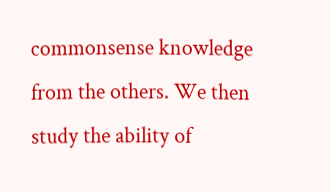commonsense knowledge from the others. We then study the ability of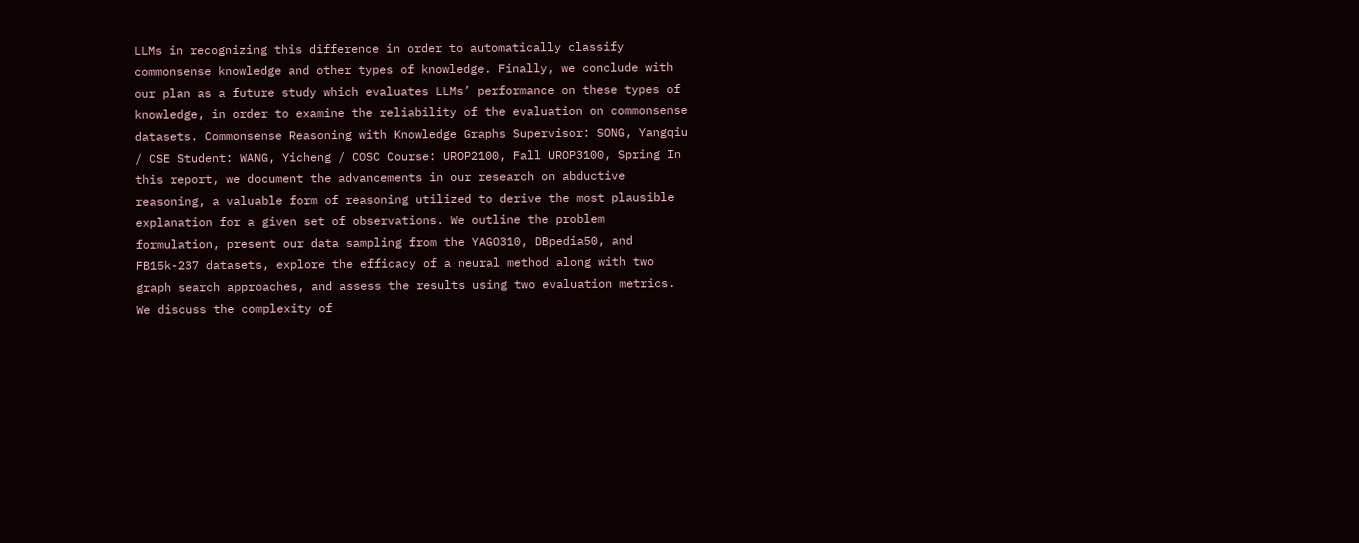LLMs in recognizing this difference in order to automatically classify commonsense knowledge and other types of knowledge. Finally, we conclude with our plan as a future study which evaluates LLMs’ performance on these types of knowledge, in order to examine the reliability of the evaluation on commonsense datasets. Commonsense Reasoning with Knowledge Graphs Supervisor: SONG, Yangqiu / CSE Student: WANG, Yicheng / COSC Course: UROP2100, Fall UROP3100, Spring In this report, we document the advancements in our research on abductive reasoning, a valuable form of reasoning utilized to derive the most plausible explanation for a given set of observations. We outline the problem formulation, present our data sampling from the YAGO310, DBpedia50, and FB15k-237 datasets, explore the efficacy of a neural method along with two graph search approaches, and assess the results using two evaluation metrics. We discuss the complexity of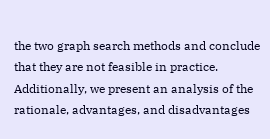the two graph search methods and conclude that they are not feasible in practice. Additionally, we present an analysis of the rationale, advantages, and disadvantages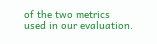of the two metrics used in our evaluation.